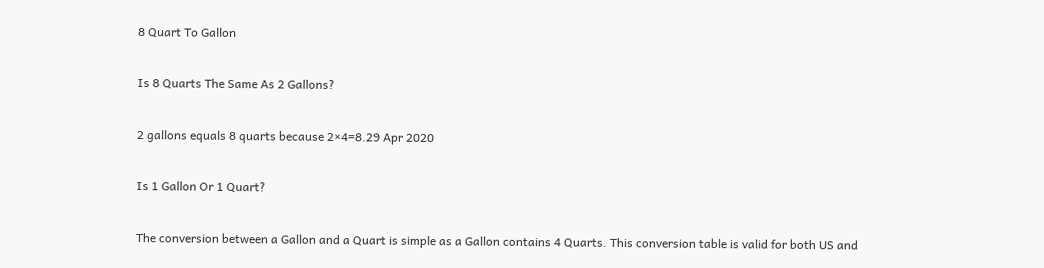8 Quart To Gallon

Is 8 Quarts The Same As 2 Gallons?

2 gallons equals 8 quarts because 2×4=8.29 Apr 2020

Is 1 Gallon Or 1 Quart?

The conversion between a Gallon and a Quart is simple as a Gallon contains 4 Quarts. This conversion table is valid for both US and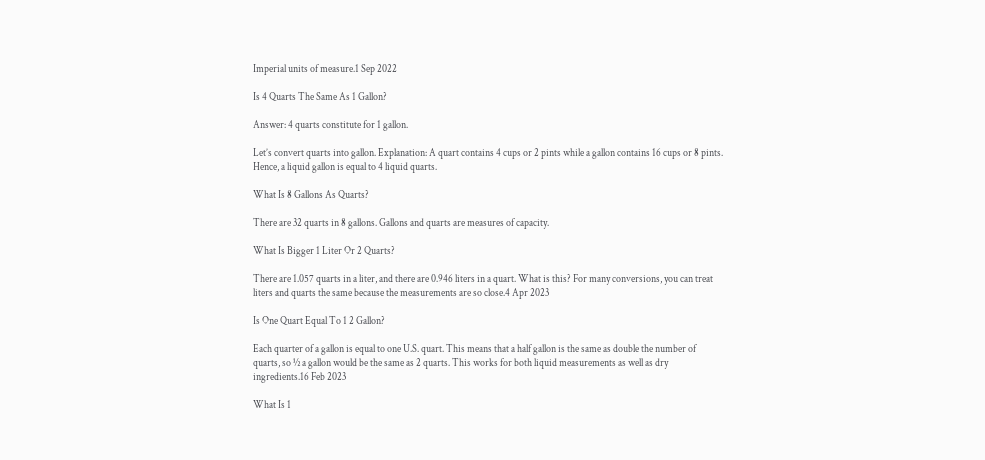Imperial units of measure.1 Sep 2022

Is 4 Quarts The Same As 1 Gallon?

Answer: 4 quarts constitute for 1 gallon.

Let’s convert quarts into gallon. Explanation: A quart contains 4 cups or 2 pints while a gallon contains 16 cups or 8 pints. Hence, a liquid gallon is equal to 4 liquid quarts.

What Is 8 Gallons As Quarts?

There are 32 quarts in 8 gallons. Gallons and quarts are measures of capacity.

What Is Bigger 1 Liter Or 2 Quarts?

There are 1.057 quarts in a liter, and there are 0.946 liters in a quart. What is this? For many conversions, you can treat liters and quarts the same because the measurements are so close.4 Apr 2023

Is One Quart Equal To 1 2 Gallon?

Each quarter of a gallon is equal to one U.S. quart. This means that a half gallon is the same as double the number of quarts, so ½ a gallon would be the same as 2 quarts. This works for both liquid measurements as well as dry ingredients.16 Feb 2023

What Is 1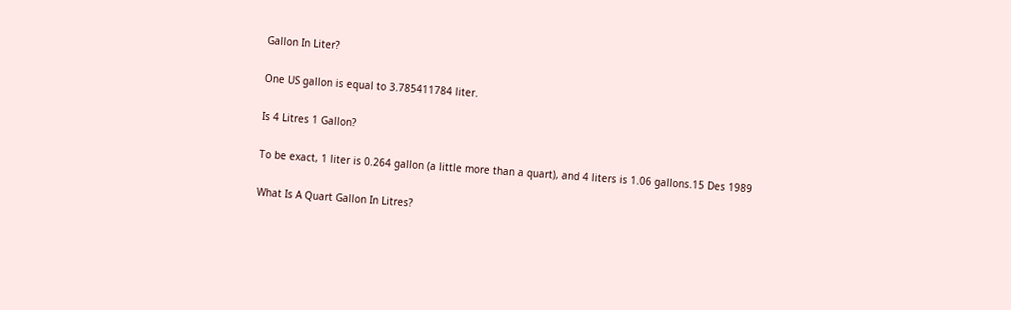Gallon In Liter?

One US gallon is equal to 3.785411784 liter.

Is 4 Litres 1 Gallon?

To be exact, 1 liter is 0.264 gallon (a little more than a quart), and 4 liters is 1.06 gallons.15 Des 1989

What Is A Quart Gallon In Litres?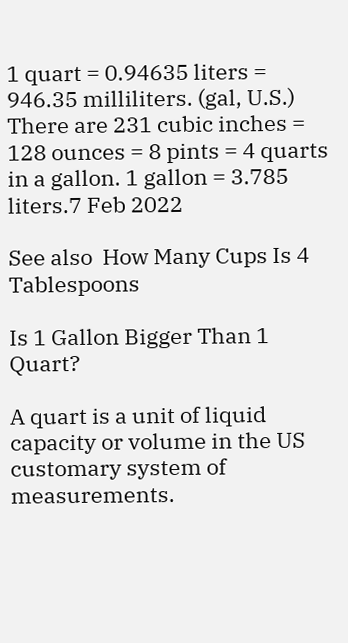1 quart = 0.94635 liters = 946.35 milliliters. (gal, U.S.) There are 231 cubic inches = 128 ounces = 8 pints = 4 quarts in a gallon. 1 gallon = 3.785 liters.7 Feb 2022

See also  How Many Cups Is 4 Tablespoons

Is 1 Gallon Bigger Than 1 Quart?

A quart is a unit of liquid capacity or volume in the US customary system of measurements.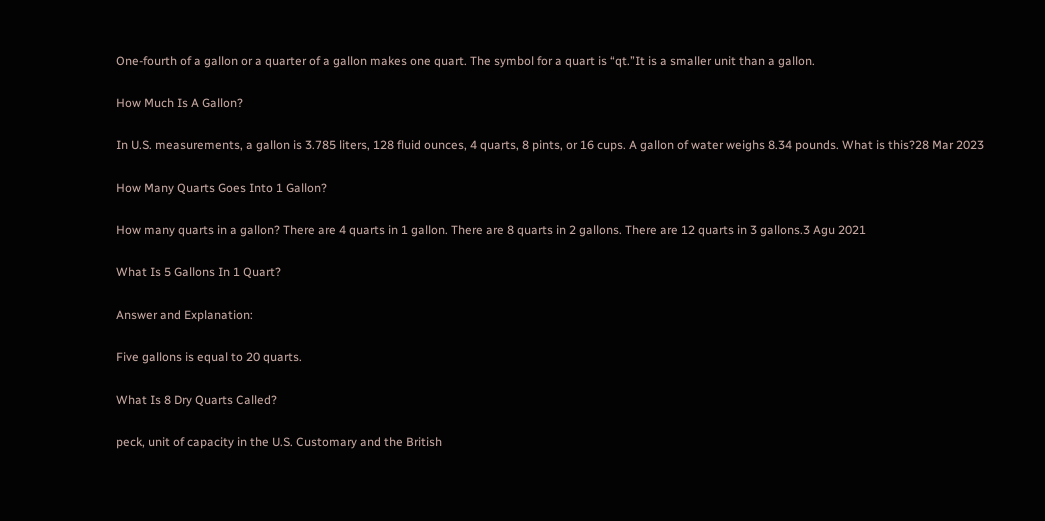One-fourth of a gallon or a quarter of a gallon makes one quart. The symbol for a quart is “qt.”It is a smaller unit than a gallon.

How Much Is A Gallon?

In U.S. measurements, a gallon is 3.785 liters, 128 fluid ounces, 4 quarts, 8 pints, or 16 cups. A gallon of water weighs 8.34 pounds. What is this?28 Mar 2023

How Many Quarts Goes Into 1 Gallon?

How many quarts in a gallon? There are 4 quarts in 1 gallon. There are 8 quarts in 2 gallons. There are 12 quarts in 3 gallons.3 Agu 2021

What Is 5 Gallons In 1 Quart?

Answer and Explanation:

Five gallons is equal to 20 quarts.

What Is 8 Dry Quarts Called?

peck, unit of capacity in the U.S. Customary and the British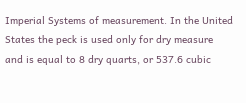Imperial Systems of measurement. In the United States the peck is used only for dry measure and is equal to 8 dry quarts, or 537.6 cubic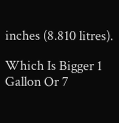inches (8.810 litres).

Which Is Bigger 1 Gallon Or 7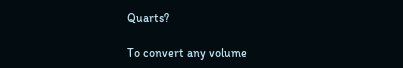Quarts?

To convert any volume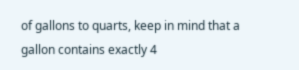of gallons to quarts, keep in mind that a gallon contains exactly 4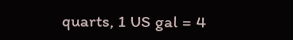quarts, 1 US gal = 4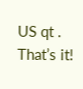US qt . That’s it!